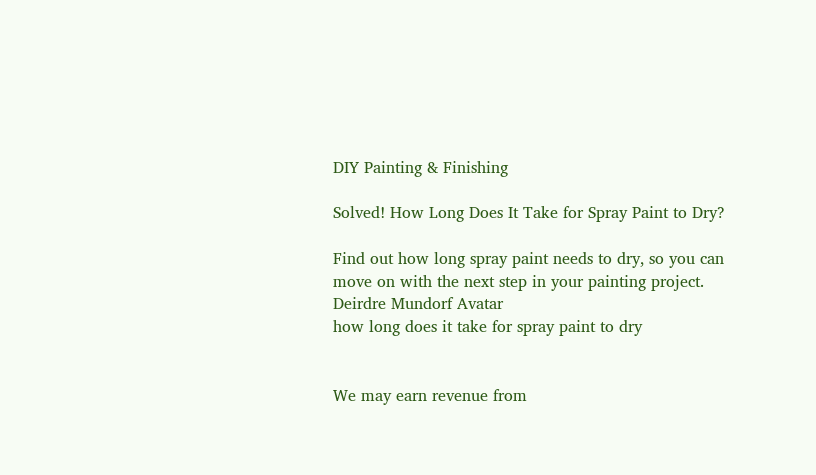DIY Painting & Finishing

Solved! How Long Does It Take for Spray Paint to Dry?

Find out how long spray paint needs to dry, so you can move on with the next step in your painting project.
Deirdre Mundorf Avatar
how long does it take for spray paint to dry


We may earn revenue from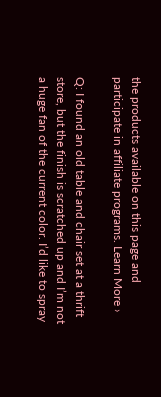the products available on this page and participate in affiliate programs. Learn More ›

Q: I found an old table and chair set at a thrift store, but the finish is scratched up and I’m not a huge fan of the current color. I’d like to spray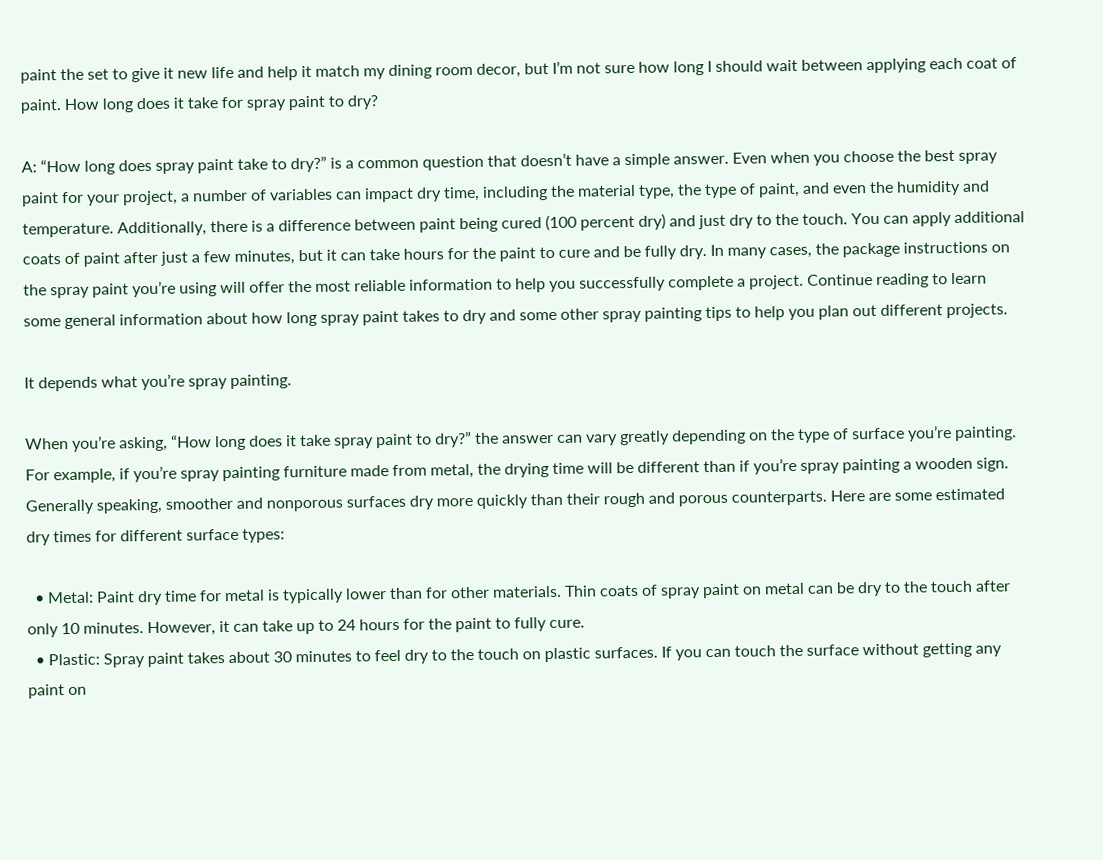paint the set to give it new life and help it match my dining room decor, but I’m not sure how long I should wait between applying each coat of paint. How long does it take for spray paint to dry?

A: “How long does spray paint take to dry?” is a common question that doesn’t have a simple answer. Even when you choose the best spray paint for your project, a number of variables can impact dry time, including the material type, the type of paint, and even the humidity and temperature. Additionally, there is a difference between paint being cured (100 percent dry) and just dry to the touch. You can apply additional coats of paint after just a few minutes, but it can take hours for the paint to cure and be fully dry. In many cases, the package instructions on the spray paint you’re using will offer the most reliable information to help you successfully complete a project. Continue reading to learn some general information about how long spray paint takes to dry and some other spray painting tips to help you plan out different projects.

It depends what you’re spray painting.

When you’re asking, “How long does it take spray paint to dry?” the answer can vary greatly depending on the type of surface you’re painting. For example, if you’re spray painting furniture made from metal, the drying time will be different than if you’re spray painting a wooden sign. Generally speaking, smoother and nonporous surfaces dry more quickly than their rough and porous counterparts. Here are some estimated dry times for different surface types:

  • Metal: Paint dry time for metal is typically lower than for other materials. Thin coats of spray paint on metal can be dry to the touch after only 10 minutes. However, it can take up to 24 hours for the paint to fully cure.
  • Plastic: Spray paint takes about 30 minutes to feel dry to the touch on plastic surfaces. If you can touch the surface without getting any paint on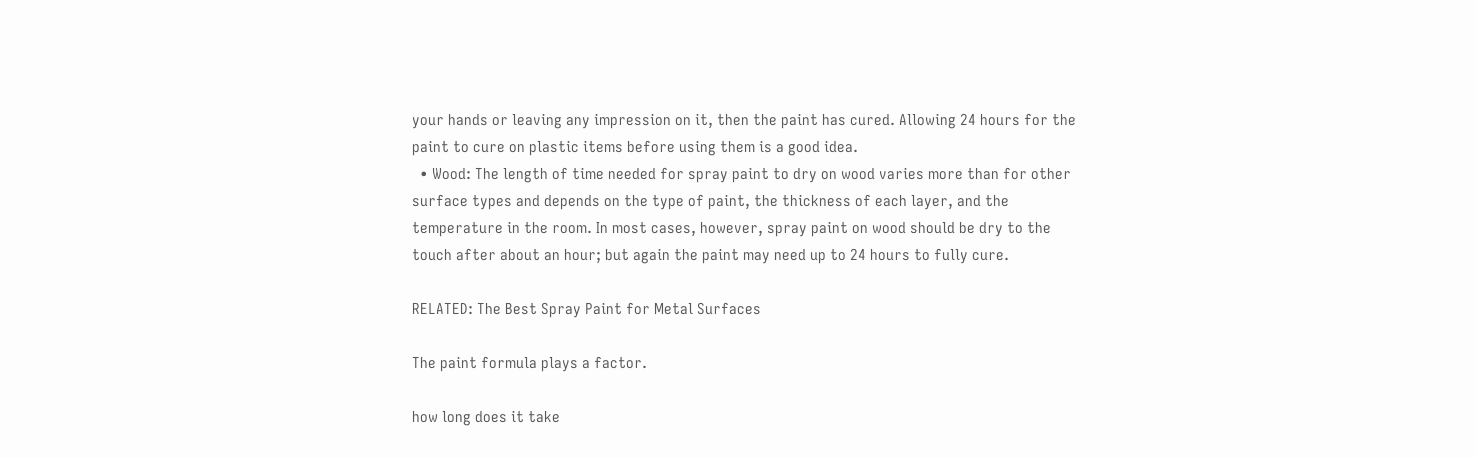your hands or leaving any impression on it, then the paint has cured. Allowing 24 hours for the paint to cure on plastic items before using them is a good idea.
  • Wood: The length of time needed for spray paint to dry on wood varies more than for other surface types and depends on the type of paint, the thickness of each layer, and the temperature in the room. In most cases, however, spray paint on wood should be dry to the touch after about an hour; but again the paint may need up to 24 hours to fully cure.

RELATED: The Best Spray Paint for Metal Surfaces

The paint formula plays a factor.

how long does it take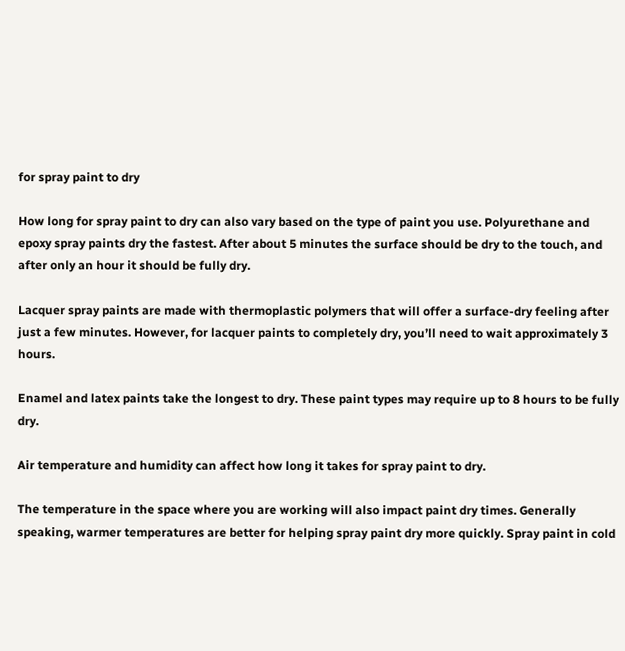for spray paint to dry

How long for spray paint to dry can also vary based on the type of paint you use. Polyurethane and epoxy spray paints dry the fastest. After about 5 minutes the surface should be dry to the touch, and after only an hour it should be fully dry.

Lacquer spray paints are made with thermoplastic polymers that will offer a surface-dry feeling after just a few minutes. However, for lacquer paints to completely dry, you’ll need to wait approximately 3 hours.

Enamel and latex paints take the longest to dry. These paint types may require up to 8 hours to be fully dry.

Air temperature and humidity can affect how long it takes for spray paint to dry.

The temperature in the space where you are working will also impact paint dry times. Generally speaking, warmer temperatures are better for helping spray paint dry more quickly. Spray paint in cold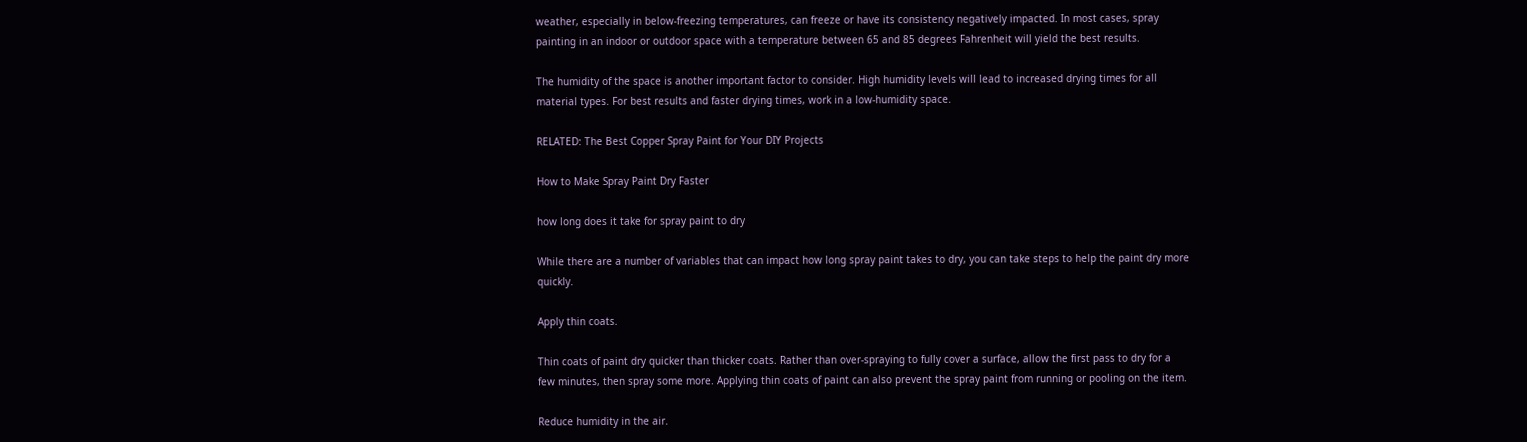weather, especially in below-freezing temperatures, can freeze or have its consistency negatively impacted. In most cases, spray painting in an indoor or outdoor space with a temperature between 65 and 85 degrees Fahrenheit will yield the best results.

The humidity of the space is another important factor to consider. High humidity levels will lead to increased drying times for all material types. For best results and faster drying times, work in a low-humidity space.

RELATED: The Best Copper Spray Paint for Your DIY Projects

How to Make Spray Paint Dry Faster

how long does it take for spray paint to dry

While there are a number of variables that can impact how long spray paint takes to dry, you can take steps to help the paint dry more quickly.

Apply thin coats.

Thin coats of paint dry quicker than thicker coats. Rather than over-spraying to fully cover a surface, allow the first pass to dry for a few minutes, then spray some more. Applying thin coats of paint can also prevent the spray paint from running or pooling on the item.

Reduce humidity in the air.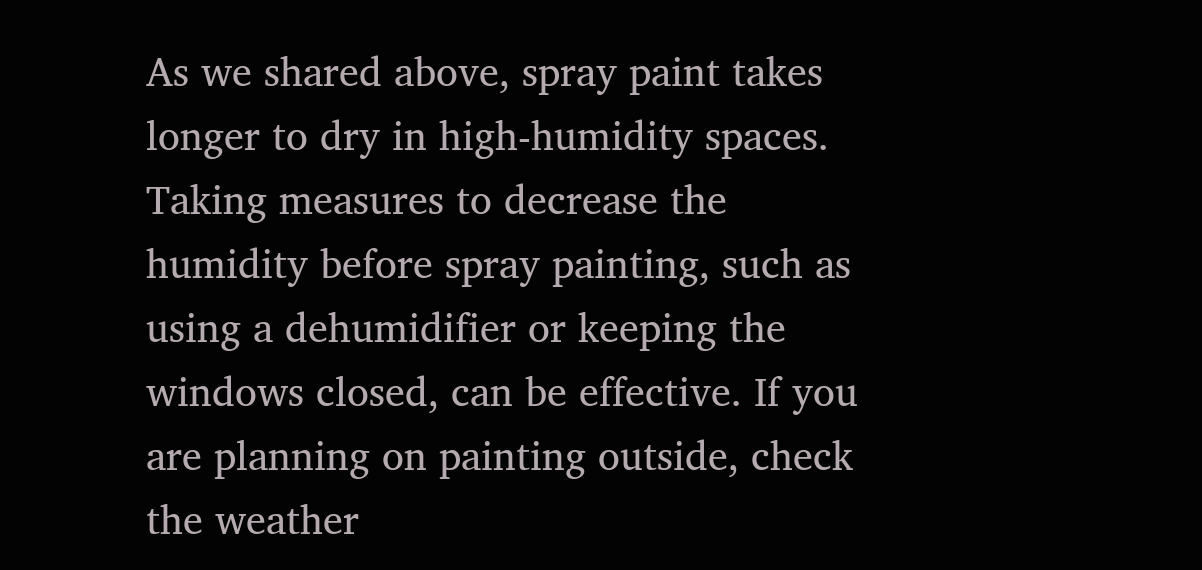As we shared above, spray paint takes longer to dry in high-humidity spaces. Taking measures to decrease the humidity before spray painting, such as using a dehumidifier or keeping the windows closed, can be effective. If you are planning on painting outside, check the weather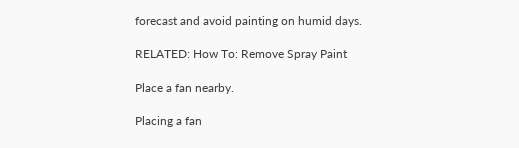forecast and avoid painting on humid days.

RELATED: How To: Remove Spray Paint

Place a fan nearby.

Placing a fan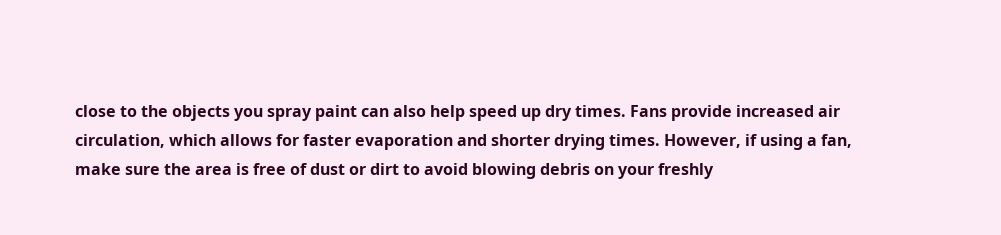close to the objects you spray paint can also help speed up dry times. Fans provide increased air circulation, which allows for faster evaporation and shorter drying times. However, if using a fan, make sure the area is free of dust or dirt to avoid blowing debris on your freshly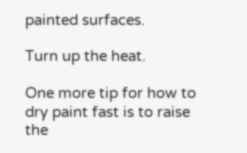painted surfaces.

Turn up the heat.

One more tip for how to dry paint fast is to raise the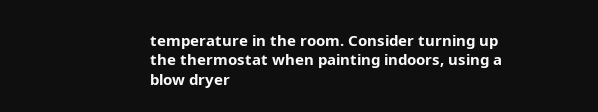temperature in the room. Consider turning up the thermostat when painting indoors, using a blow dryer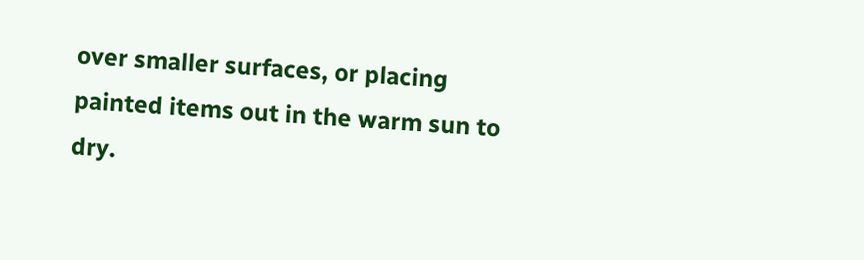over smaller surfaces, or placing painted items out in the warm sun to dry.